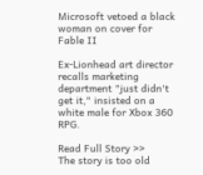Microsoft vetoed a black woman on cover for Fable II

Ex-Lionhead art director recalls marketing department "just didn't get it," insisted on a white male for Xbox 360 RPG.

Read Full Story >>
The story is too old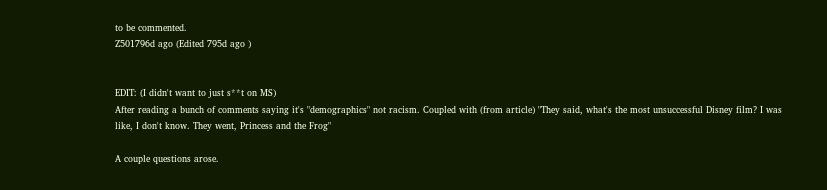to be commented.
Z501796d ago (Edited 795d ago )


EDIT: (I didn't want to just s**t on MS)
After reading a bunch of comments saying it's "demographics" not racism. Coupled with (from article) "They said, what's the most unsuccessful Disney film? I was like, I don't know. They went, Princess and the Frog"

A couple questions arose.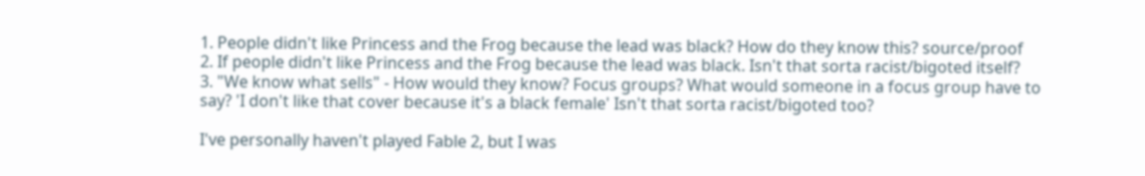1. People didn't like Princess and the Frog because the lead was black? How do they know this? source/proof
2. If people didn't like Princess and the Frog because the lead was black. Isn't that sorta racist/bigoted itself?
3. "We know what sells" - How would they know? Focus groups? What would someone in a focus group have to say? 'I don't like that cover because it's a black female' Isn't that sorta racist/bigoted too?

I've personally haven't played Fable 2, but I was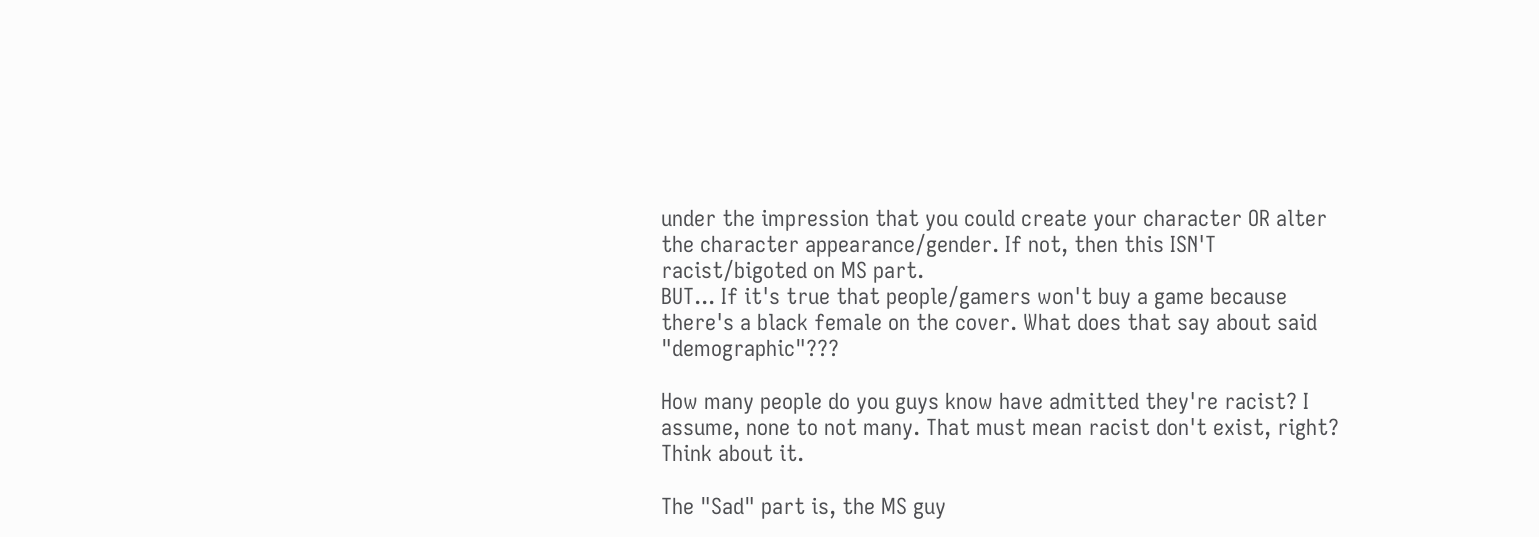under the impression that you could create your character OR alter the character appearance/gender. If not, then this ISN'T racist/bigoted on MS part.
BUT... If it's true that people/gamers won't buy a game because there's a black female on the cover. What does that say about said "demographic"???

How many people do you guys know have admitted they're racist? I assume, none to not many. That must mean racist don't exist, right? Think about it.

The "Sad" part is, the MS guy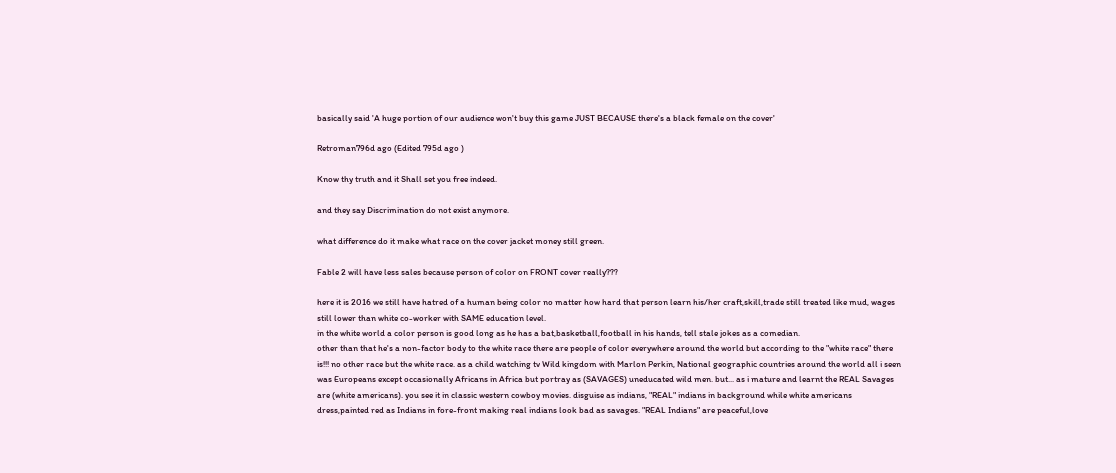basically said 'A huge portion of our audience won't buy this game JUST BECAUSE there's a black female on the cover'

Retroman796d ago (Edited 795d ago )

Know thy truth and it Shall set you free indeed.

and they say Discrimination do not exist anymore.

what difference do it make what race on the cover jacket money still green.

Fable 2 will have less sales because person of color on FRONT cover really???

here it is 2016 we still have hatred of a human being color no matter how hard that person learn his/her craft,skill,trade still treated like mud, wages still lower than white co-worker with SAME education level.
in the white world a color person is good long as he has a bat,basketball,football in his hands, tell stale jokes as a comedian.
other than that he's a non-factor body to the white race there are people of color everywhere around the world but according to the "white race" there is!!! no other race but the white race. as a child watching tv Wild kingdom with Marlon Perkin, National geographic countries around the world all i seen was Europeans except occasionally Africans in Africa but portray as (SAVAGES) uneducated wild men. but... as i mature and learnt the REAL Savages are (white americans). you see it in classic western cowboy movies. disguise as indians, "REAL" indians in background while white americans dress,painted red as Indians in fore-front making real indians look bad as savages. "REAL Indians" are peaceful,love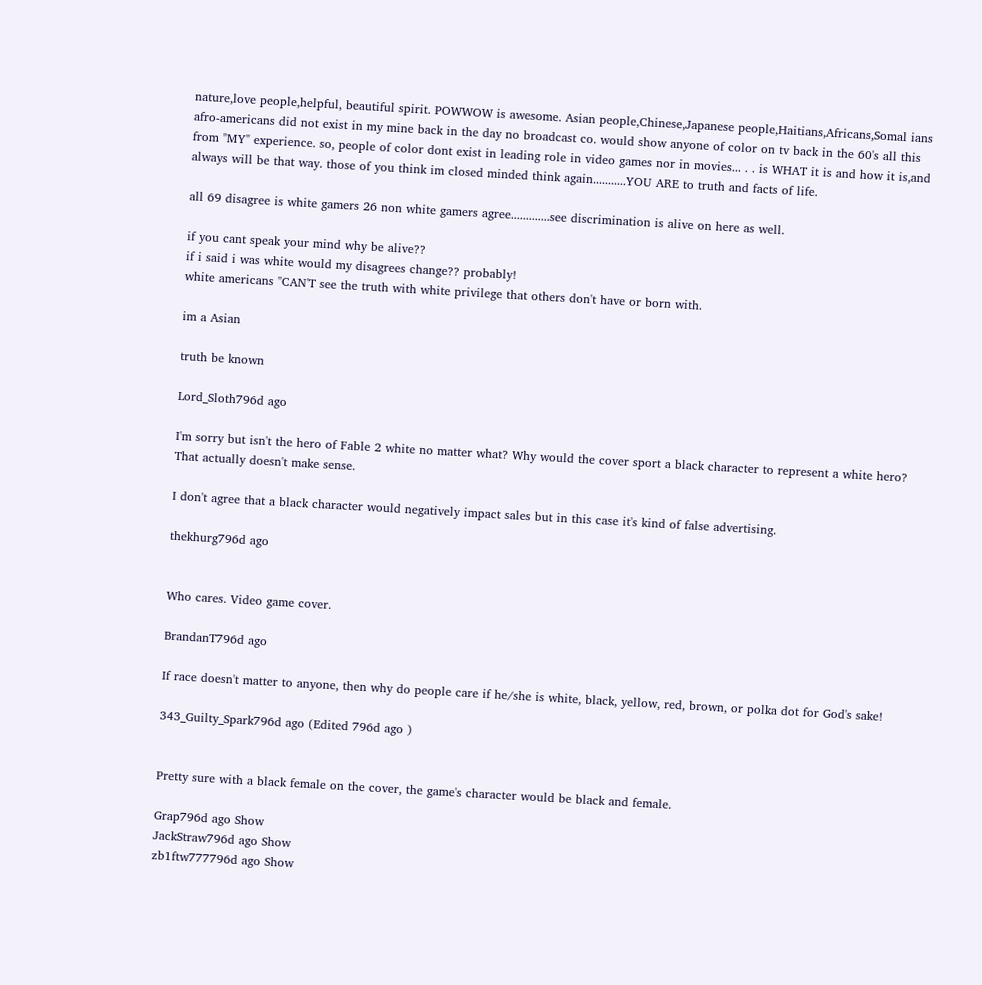nature,love people,helpful, beautiful spirit. POWWOW is awesome. Asian people,Chinese,Japanese people,Haitians,Africans,Somal ians afro-americans did not exist in my mine back in the day no broadcast co. would show anyone of color on tv back in the 60's all this from "MY" experience. so, people of color dont exist in leading role in video games nor in movies... . . is WHAT it is and how it is,and always will be that way. those of you think im closed minded think again...........YOU ARE to truth and facts of life.

all 69 disagree is white gamers 26 non white gamers agree.............see discrimination is alive on here as well.

if you cant speak your mind why be alive??
if i said i was white would my disagrees change?? probably!
white americans "CAN'T see the truth with white privilege that others don't have or born with.

im a Asian

truth be known

Lord_Sloth796d ago

I'm sorry but isn't the hero of Fable 2 white no matter what? Why would the cover sport a black character to represent a white hero? That actually doesn't make sense.

I don't agree that a black character would negatively impact sales but in this case it's kind of false advertising.

thekhurg796d ago


Who cares. Video game cover.

BrandanT796d ago

If race doesn't matter to anyone, then why do people care if he/she is white, black, yellow, red, brown, or polka dot for God's sake!

343_Guilty_Spark796d ago (Edited 796d ago )


Pretty sure with a black female on the cover, the game's character would be black and female.

Grap796d ago Show
JackStraw796d ago Show
zb1ftw777796d ago Show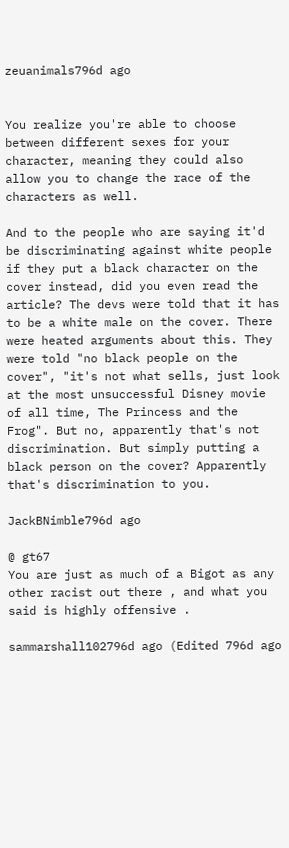zeuanimals796d ago


You realize you're able to choose between different sexes for your character, meaning they could also allow you to change the race of the characters as well.

And to the people who are saying it'd be discriminating against white people if they put a black character on the cover instead, did you even read the article? The devs were told that it has to be a white male on the cover. There were heated arguments about this. They were told "no black people on the cover", "it's not what sells, just look at the most unsuccessful Disney movie of all time, The Princess and the Frog". But no, apparently that's not discrimination. But simply putting a black person on the cover? Apparently that's discrimination to you.

JackBNimble796d ago

@ gt67
You are just as much of a Bigot as any other racist out there , and what you said is highly offensive .

sammarshall102796d ago (Edited 796d ago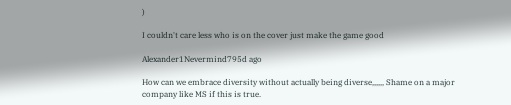)

I couldn't care less who is on the cover just make the game good

Alexander1Nevermind795d ago

How can we embrace diversity without actually being diverse,,,,,, Shame on a major company like MS if this is true.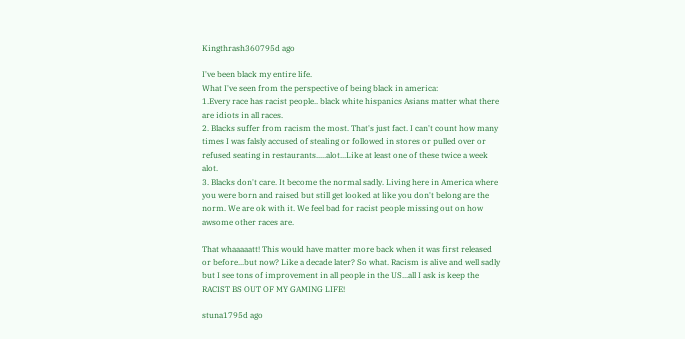Kingthrash360795d ago

I've been black my entire life.
What I've seen from the perspective of being black in america:
1.Every race has racist people.. black white hispanics Asians matter what there are idiots in all races.
2. Blacks suffer from racism the most. That's just fact. I can't count how many times I was falsly accused of stealing or followed in stores or pulled over or refused seating in restaurants.....alot...Like at least one of these twice a week alot.
3. Blacks don't care. It become the normal sadly. Living here in America where you were born and raised but still get looked at like you don't belong are the norm. We are ok with it. We feel bad for racist people missing out on how awsome other races are.

That whaaaaatt! This would have matter more back when it was first released or before...but now? Like a decade later? So what. Racism is alive and well sadly but I see tons of improvement in all people in the US...all I ask is keep the RACIST BS OUT OF MY GAMING LIFE!

stuna1795d ago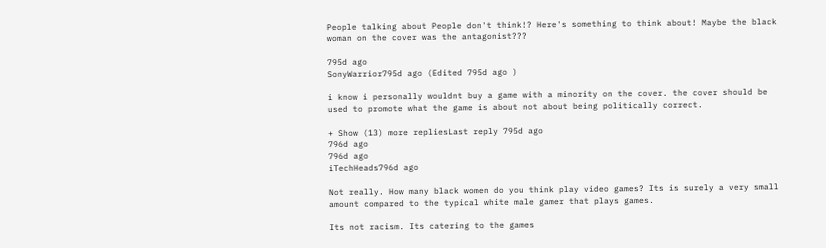People talking about People don't think!? Here's something to think about! Maybe the black woman on the cover was the antagonist???

795d ago
SonyWarrior795d ago (Edited 795d ago )

i know i personally wouldnt buy a game with a minority on the cover. the cover should be used to promote what the game is about not about being politically correct.

+ Show (13) more repliesLast reply 795d ago
796d ago
796d ago
iTechHeads796d ago

Not really. How many black women do you think play video games? Its is surely a very small amount compared to the typical white male gamer that plays games.

Its not racism. Its catering to the games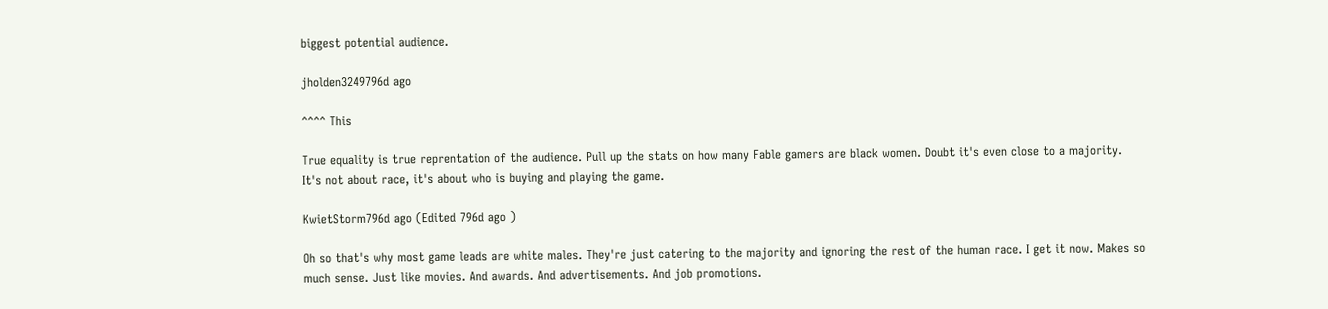biggest potential audience.

jholden3249796d ago

^^^^ This

True equality is true reprentation of the audience. Pull up the stats on how many Fable gamers are black women. Doubt it's even close to a majority. It's not about race, it's about who is buying and playing the game.

KwietStorm796d ago (Edited 796d ago )

Oh so that's why most game leads are white males. They're just catering to the majority and ignoring the rest of the human race. I get it now. Makes so much sense. Just like movies. And awards. And advertisements. And job promotions.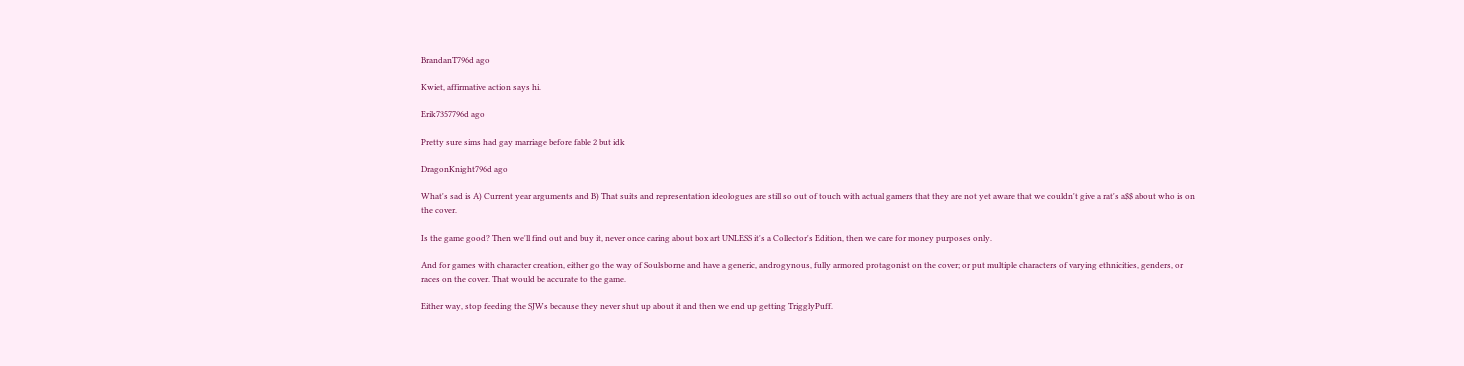BrandanT796d ago

Kwiet, affirmative action says hi.

Erik7357796d ago

Pretty sure sims had gay marriage before fable 2 but idk

DragonKnight796d ago

What's sad is A) Current year arguments and B) That suits and representation ideologues are still so out of touch with actual gamers that they are not yet aware that we couldn't give a rat's a$$ about who is on the cover.

Is the game good? Then we'll find out and buy it, never once caring about box art UNLESS it's a Collector's Edition, then we care for money purposes only.

And for games with character creation, either go the way of Soulsborne and have a generic, androgynous, fully armored protagonist on the cover; or put multiple characters of varying ethnicities, genders, or races on the cover. That would be accurate to the game.

Either way, stop feeding the SJWs because they never shut up about it and then we end up getting TrigglyPuff.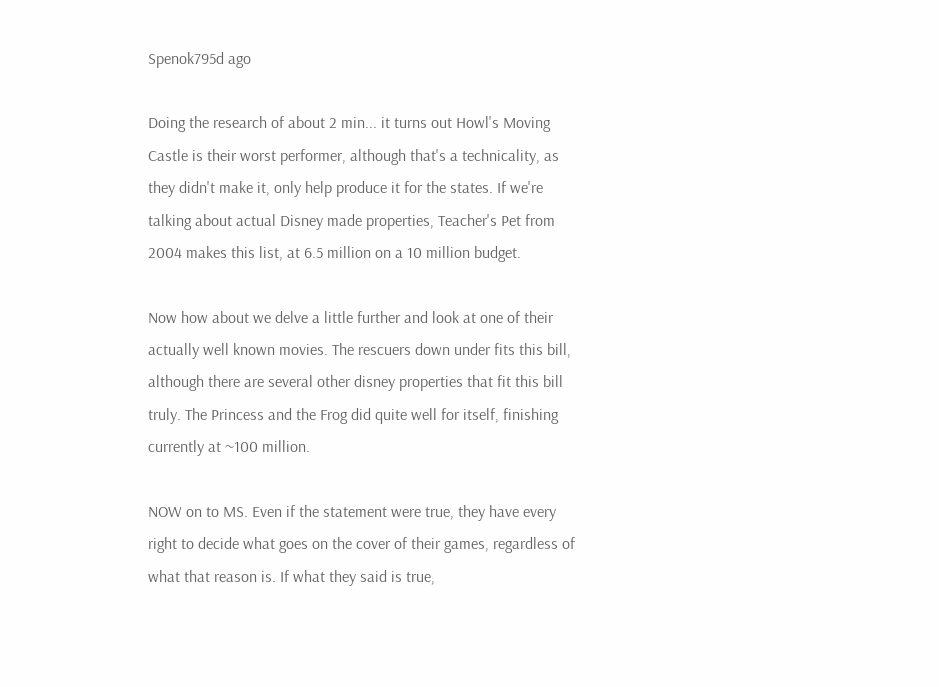Spenok795d ago

Doing the research of about 2 min... it turns out Howl's Moving Castle is their worst performer, although that's a technicality, as they didn't make it, only help produce it for the states. If we're talking about actual Disney made properties, Teacher's Pet from 2004 makes this list, at 6.5 million on a 10 million budget.

Now how about we delve a little further and look at one of their actually well known movies. The rescuers down under fits this bill, although there are several other disney properties that fit this bill truly. The Princess and the Frog did quite well for itself, finishing currently at ~100 million.

NOW on to MS. Even if the statement were true, they have every right to decide what goes on the cover of their games, regardless of what that reason is. If what they said is true,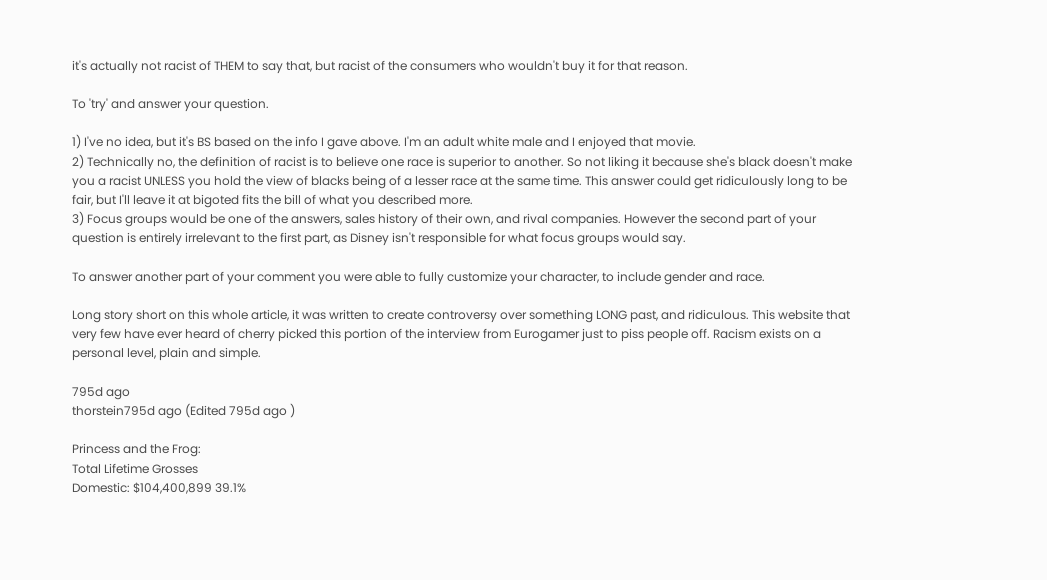it's actually not racist of THEM to say that, but racist of the consumers who wouldn't buy it for that reason.

To 'try' and answer your question.

1) I've no idea, but it's BS based on the info I gave above. I'm an adult white male and I enjoyed that movie.
2) Technically no, the definition of racist is to believe one race is superior to another. So not liking it because she's black doesn't make you a racist UNLESS you hold the view of blacks being of a lesser race at the same time. This answer could get ridiculously long to be fair, but I'll leave it at bigoted fits the bill of what you described more.
3) Focus groups would be one of the answers, sales history of their own, and rival companies. However the second part of your question is entirely irrelevant to the first part, as Disney isn't responsible for what focus groups would say.

To answer another part of your comment you were able to fully customize your character, to include gender and race.

Long story short on this whole article, it was written to create controversy over something LONG past, and ridiculous. This website that very few have ever heard of cherry picked this portion of the interview from Eurogamer just to piss people off. Racism exists on a personal level, plain and simple.

795d ago
thorstein795d ago (Edited 795d ago )

Princess and the Frog:
Total Lifetime Grosses
Domestic: $104,400,899 39.1%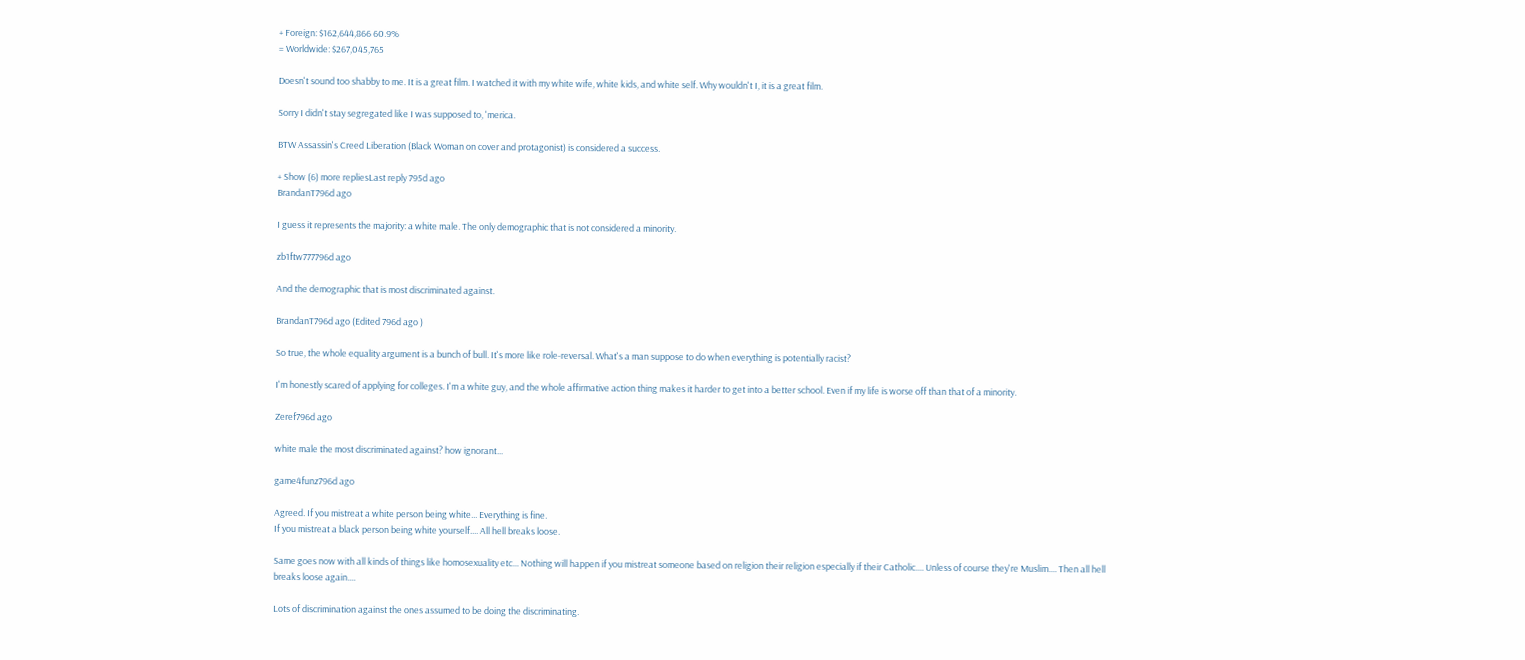+ Foreign: $162,644,866 60.9%
= Worldwide: $267,045,765

Doesn't sound too shabby to me. It is a great film. I watched it with my white wife, white kids, and white self. Why wouldn't I, it is a great film.

Sorry I didn't stay segregated like I was supposed to, 'merica.

BTW Assassin's Creed Liberation (Black Woman on cover and protagonist) is considered a success.

+ Show (6) more repliesLast reply 795d ago
BrandanT796d ago

I guess it represents the majority: a white male. The only demographic that is not considered a minority.

zb1ftw777796d ago

And the demographic that is most discriminated against.

BrandanT796d ago (Edited 796d ago )

So true, the whole equality argument is a bunch of bull. It's more like role-reversal. What's a man suppose to do when everything is potentially racist?

I'm honestly scared of applying for colleges. I'm a white guy, and the whole affirmative action thing makes it harder to get into a better school. Even if my life is worse off than that of a minority.

Zeref796d ago

white male the most discriminated against? how ignorant...

game4funz796d ago

Agreed. If you mistreat a white person being white... Everything is fine.
If you mistreat a black person being white yourself.... All hell breaks loose.

Same goes now with all kinds of things like homosexuality etc... Nothing will happen if you mistreat someone based on religion their religion especially if their Catholic.... Unless of course they're Muslim.... Then all hell breaks loose again....

Lots of discrimination against the ones assumed to be doing the discriminating.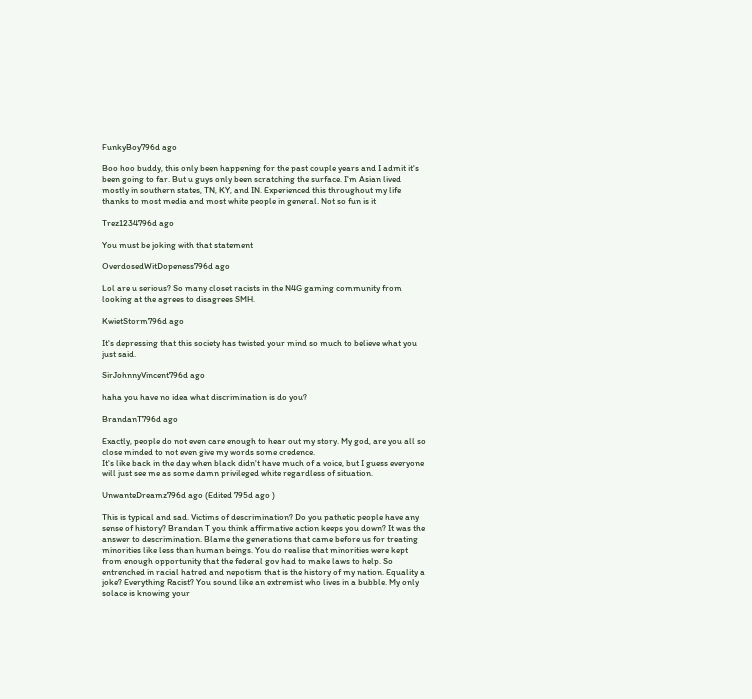FunkyBoy796d ago

Boo hoo buddy, this only been happening for the past couple years and I admit it's been going to far. But u guys only been scratching the surface. I'm Asian lived mostly in southern states, TN, KY, and IN. Experienced this throughout my life thanks to most media and most white people in general. Not so fun is it

Trez1234796d ago

You must be joking with that statement

OverdosedWitDopeness796d ago

Lol are u serious? So many closet racists in the N4G gaming community from looking at the agrees to disagrees SMH.

KwietStorm796d ago

It's depressing that this society has twisted your mind so much to believe what you just said.

SirJohnnyVincent796d ago

haha you have no idea what discrimination is do you?

BrandanT796d ago

Exactly, people do not even care enough to hear out my story. My god, are you all so close minded to not even give my words some credence.
It's like back in the day when black didn't have much of a voice, but I guess everyone will just see me as some damn privileged white regardless of situation.

UnwanteDreamz796d ago (Edited 795d ago )

This is typical and sad. Victims of descrimination? Do you pathetic people have any sense of history? Brandan T you think affirmative action keeps you down? It was the answer to descrimination. Blame the generations that came before us for treating minorities like less than human beings. You do realise that minorities were kept from enough opportunity that the federal gov had to make laws to help. So entrenched in racial hatred and nepotism that is the history of my nation. Equality a joke? Everything Racist? You sound like an extremist who lives in a bubble. My only solace is knowing your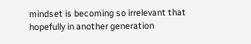mindset is becoming so irrelevant that hopefully in another generation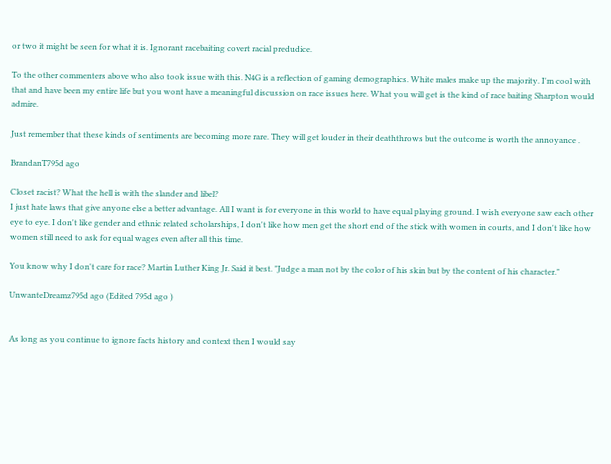or two it might be seen for what it is. Ignorant racebaiting covert racial predudice.

To the other commenters above who also took issue with this. N4G is a reflection of gaming demographics. White males make up the majority. I'm cool with that and have been my entire life but you wont have a meaningful discussion on race issues here. What you will get is the kind of race baiting Sharpton would admire.

Just remember that these kinds of sentiments are becoming more rare. They will get louder in their deaththrows but the outcome is worth the annoyance .

BrandanT795d ago

Closet racist? What the hell is with the slander and libel?
I just hate laws that give anyone else a better advantage. All I want is for everyone in this world to have equal playing ground. I wish everyone saw each other eye to eye. I don't like gender and ethnic related scholarships, I don't like how men get the short end of the stick with women in courts, and I don't like how women still need to ask for equal wages even after all this time.

You know why I don't care for race? Martin Luther King Jr. Said it best. "Judge a man not by the color of his skin but by the content of his character."

UnwanteDreamz795d ago (Edited 795d ago )


As long as you continue to ignore facts history and context then I would say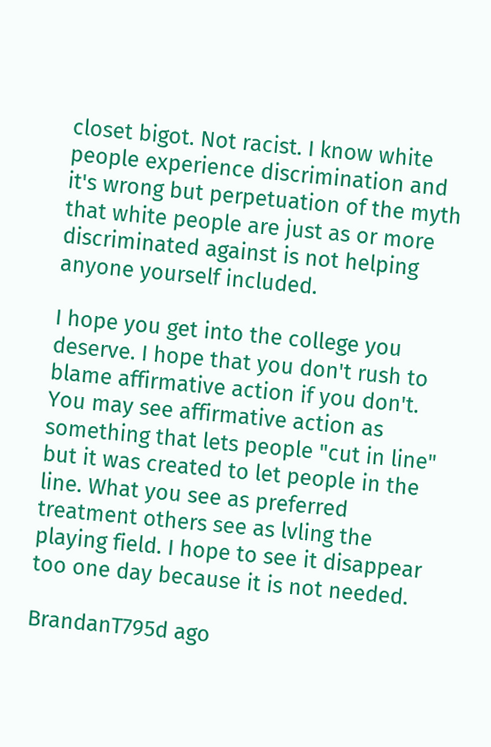closet bigot. Not racist. I know white people experience discrimination and it's wrong but perpetuation of the myth that white people are just as or more discriminated against is not helping anyone yourself included.

I hope you get into the college you deserve. I hope that you don't rush to blame affirmative action if you don't. You may see affirmative action as something that lets people "cut in line" but it was created to let people in the line. What you see as preferred treatment others see as lvling the playing field. I hope to see it disappear too one day because it is not needed.

BrandanT795d ago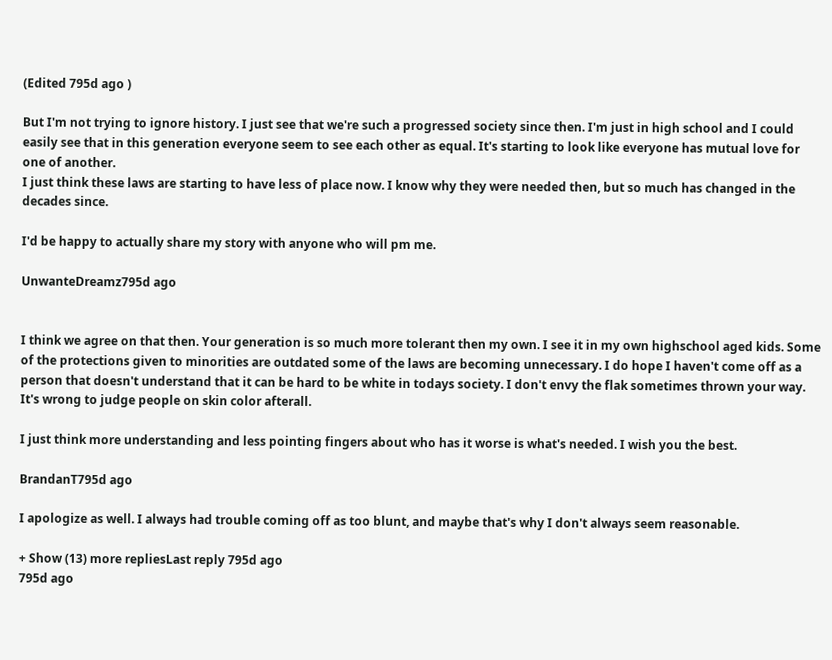(Edited 795d ago )

But I'm not trying to ignore history. I just see that we're such a progressed society since then. I'm just in high school and I could easily see that in this generation everyone seem to see each other as equal. It's starting to look like everyone has mutual love for one of another.
I just think these laws are starting to have less of place now. I know why they were needed then, but so much has changed in the decades since.

I'd be happy to actually share my story with anyone who will pm me.

UnwanteDreamz795d ago


I think we agree on that then. Your generation is so much more tolerant then my own. I see it in my own highschool aged kids. Some of the protections given to minorities are outdated some of the laws are becoming unnecessary. I do hope I haven't come off as a person that doesn't understand that it can be hard to be white in todays society. I don't envy the flak sometimes thrown your way. It's wrong to judge people on skin color afterall.

I just think more understanding and less pointing fingers about who has it worse is what's needed. I wish you the best.

BrandanT795d ago

I apologize as well. I always had trouble coming off as too blunt, and maybe that's why I don't always seem reasonable.

+ Show (13) more repliesLast reply 795d ago
795d ago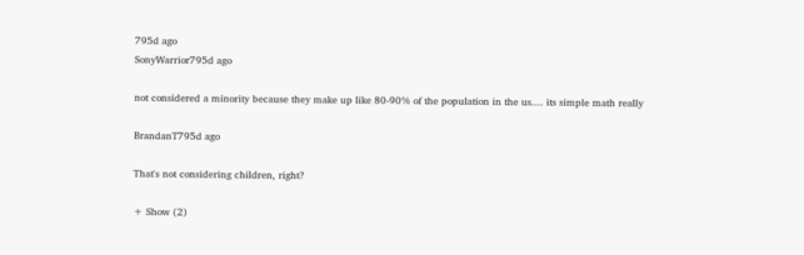795d ago
SonyWarrior795d ago

not considered a minority because they make up like 80-90% of the population in the us.... its simple math really

BrandanT795d ago

That's not considering children, right?

+ Show (2)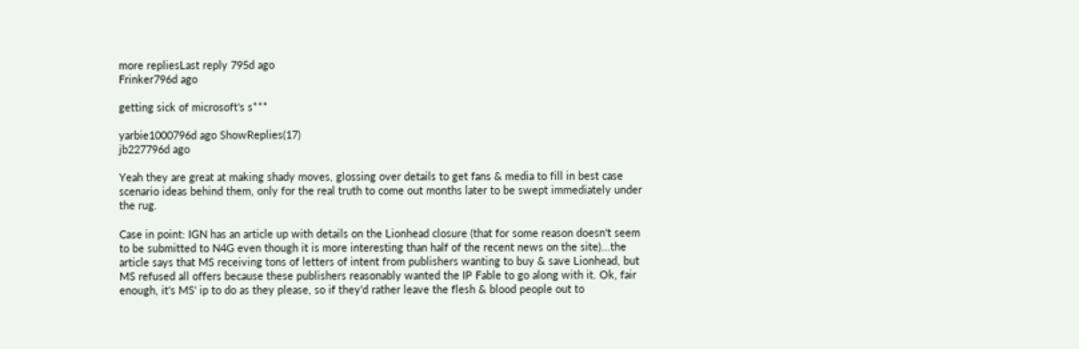more repliesLast reply 795d ago
Frinker796d ago

getting sick of microsoft's s***

yarbie1000796d ago ShowReplies(17)
jb227796d ago

Yeah they are great at making shady moves, glossing over details to get fans & media to fill in best case scenario ideas behind them, only for the real truth to come out months later to be swept immediately under the rug.

Case in point: IGN has an article up with details on the Lionhead closure (that for some reason doesn't seem to be submitted to N4G even though it is more interesting than half of the recent news on the site)...the article says that MS receiving tons of letters of intent from publishers wanting to buy & save Lionhead, but MS refused all offers because these publishers reasonably wanted the IP Fable to go along with it. Ok, fair enough, it's MS' ip to do as they please, so if they'd rather leave the flesh & blood people out to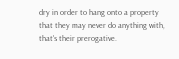dry in order to hang onto a property that they may never do anything with, that's their prerogative.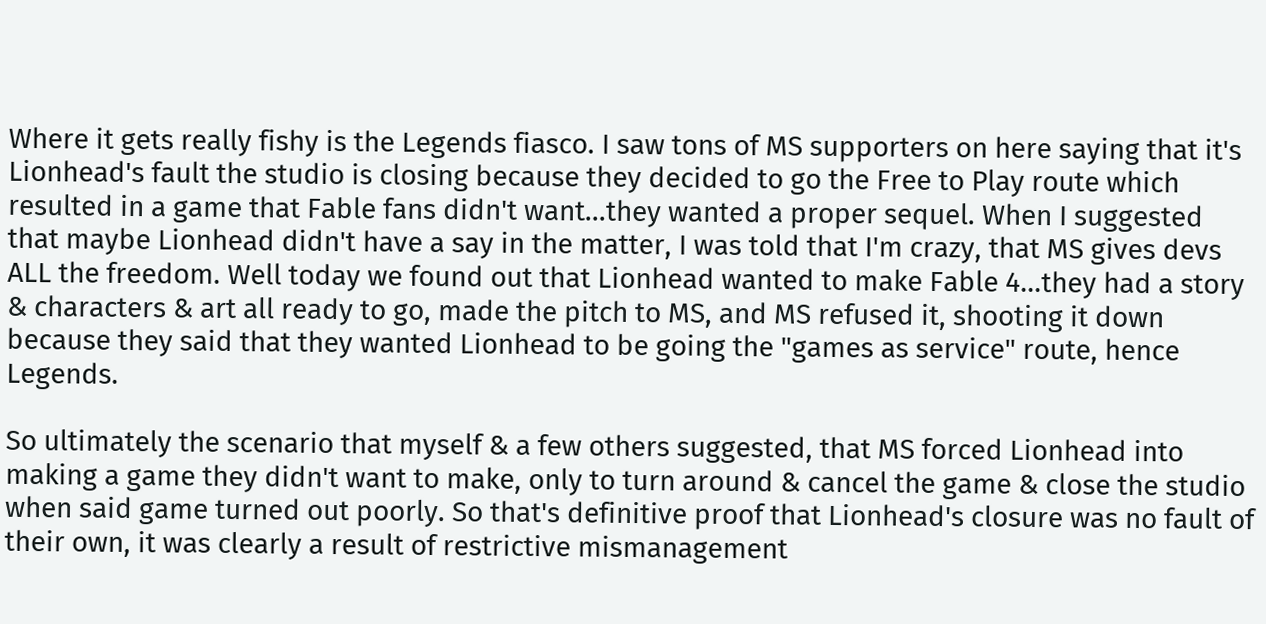Where it gets really fishy is the Legends fiasco. I saw tons of MS supporters on here saying that it's Lionhead's fault the studio is closing because they decided to go the Free to Play route which resulted in a game that Fable fans didn't want...they wanted a proper sequel. When I suggested that maybe Lionhead didn't have a say in the matter, I was told that I'm crazy, that MS gives devs ALL the freedom. Well today we found out that Lionhead wanted to make Fable 4...they had a story & characters & art all ready to go, made the pitch to MS, and MS refused it, shooting it down because they said that they wanted Lionhead to be going the "games as service" route, hence Legends.

So ultimately the scenario that myself & a few others suggested, that MS forced Lionhead into making a game they didn't want to make, only to turn around & cancel the game & close the studio when said game turned out poorly. So that's definitive proof that Lionhead's closure was no fault of their own, it was clearly a result of restrictive mismanagement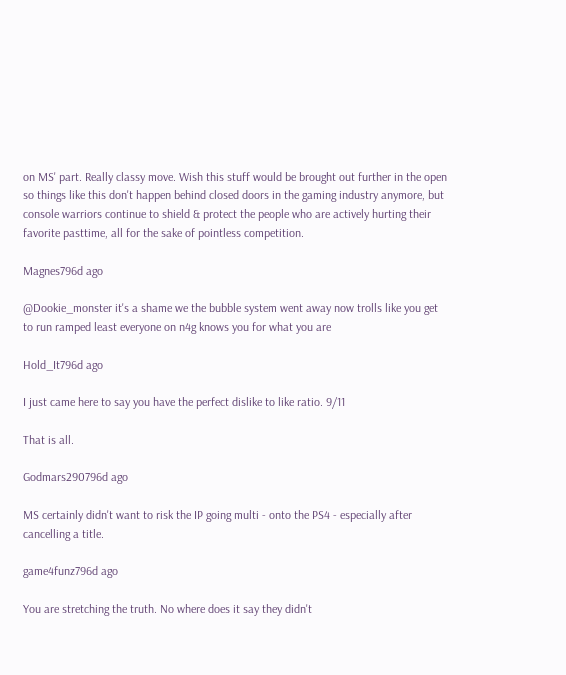on MS' part. Really classy move. Wish this stuff would be brought out further in the open so things like this don't happen behind closed doors in the gaming industry anymore, but console warriors continue to shield & protect the people who are actively hurting their favorite pasttime, all for the sake of pointless competition.

Magnes796d ago

@Dookie_monster it's a shame we the bubble system went away now trolls like you get to run ramped least everyone on n4g knows you for what you are

Hold_It796d ago

I just came here to say you have the perfect dislike to like ratio. 9/11

That is all.

Godmars290796d ago

MS certainly didn't want to risk the IP going multi - onto the PS4 - especially after cancelling a title.

game4funz796d ago

You are stretching the truth. No where does it say they didn't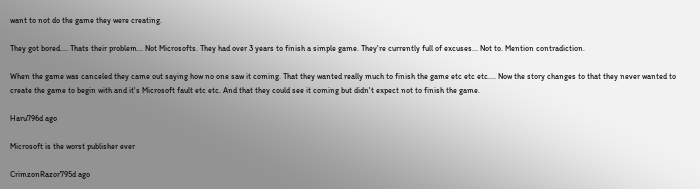want to not do the game they were creating.

They got bored.... Thats their problem... Not Microsofts. They had over 3 years to finish a simple game. They're currently full of excuses... Not to. Mention contradiction.

When the game was canceled they came out saying how no one saw it coming. That they wanted really much to finish the game etc etc etc.... Now the story changes to that they never wanted to create the game to begin with and it's Microsoft fault etc etc. And that they could see it coming but didn't expect not to finish the game.

Haru796d ago

Microsoft is the worst publisher ever

CrimzonRazor795d ago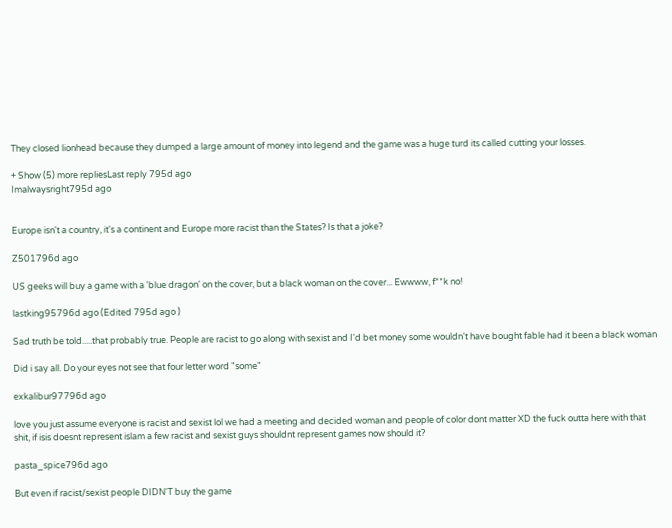They closed lionhead because they dumped a large amount of money into legend and the game was a huge turd its called cutting your losses.

+ Show (5) more repliesLast reply 795d ago
Imalwaysright795d ago


Europe isn't a country, it's a continent and Europe more racist than the States? Is that a joke?

Z501796d ago

US geeks will buy a game with a 'blue dragon' on the cover, but a black woman on the cover... Ewwww, f**k no!

lastking95796d ago (Edited 795d ago )

Sad truth be told.....that probably true. People are racist to go along with sexist and I'd bet money some wouldn't have bought fable had it been a black woman

Did i say all. Do your eyes not see that four letter word "some"

exkalibur97796d ago

love you just assume everyone is racist and sexist lol we had a meeting and decided woman and people of color dont matter XD the fuck outta here with that shit, if isis doesnt represent islam a few racist and sexist guys shouldnt represent games now should it?

pasta_spice796d ago

But even if racist/sexist people DIDN'T buy the game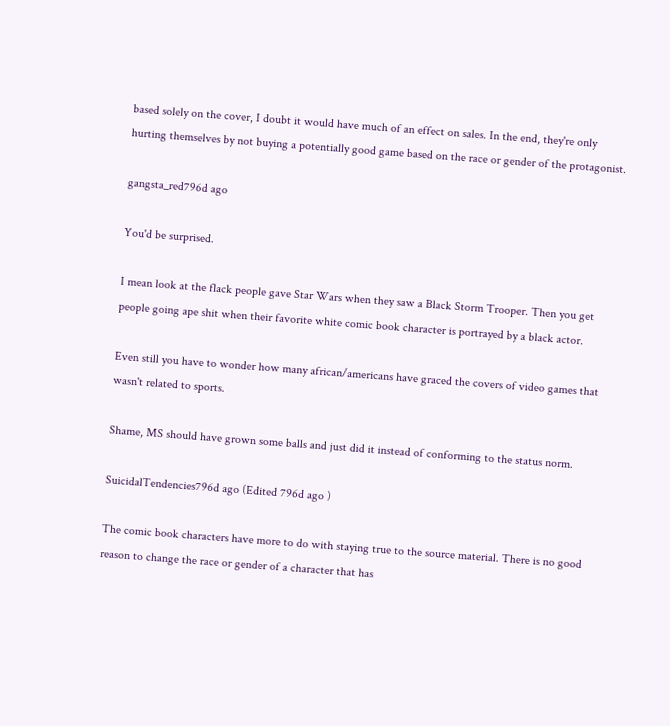based solely on the cover, I doubt it would have much of an effect on sales. In the end, they're only hurting themselves by not buying a potentially good game based on the race or gender of the protagonist.

gangsta_red796d ago

You'd be surprised.

I mean look at the flack people gave Star Wars when they saw a Black Storm Trooper. Then you get people going ape shit when their favorite white comic book character is portrayed by a black actor.

Even still you have to wonder how many african/americans have graced the covers of video games that wasn't related to sports.

Shame, MS should have grown some balls and just did it instead of conforming to the status norm.

SuicidalTendencies796d ago (Edited 796d ago )

The comic book characters have more to do with staying true to the source material. There is no good reason to change the race or gender of a character that has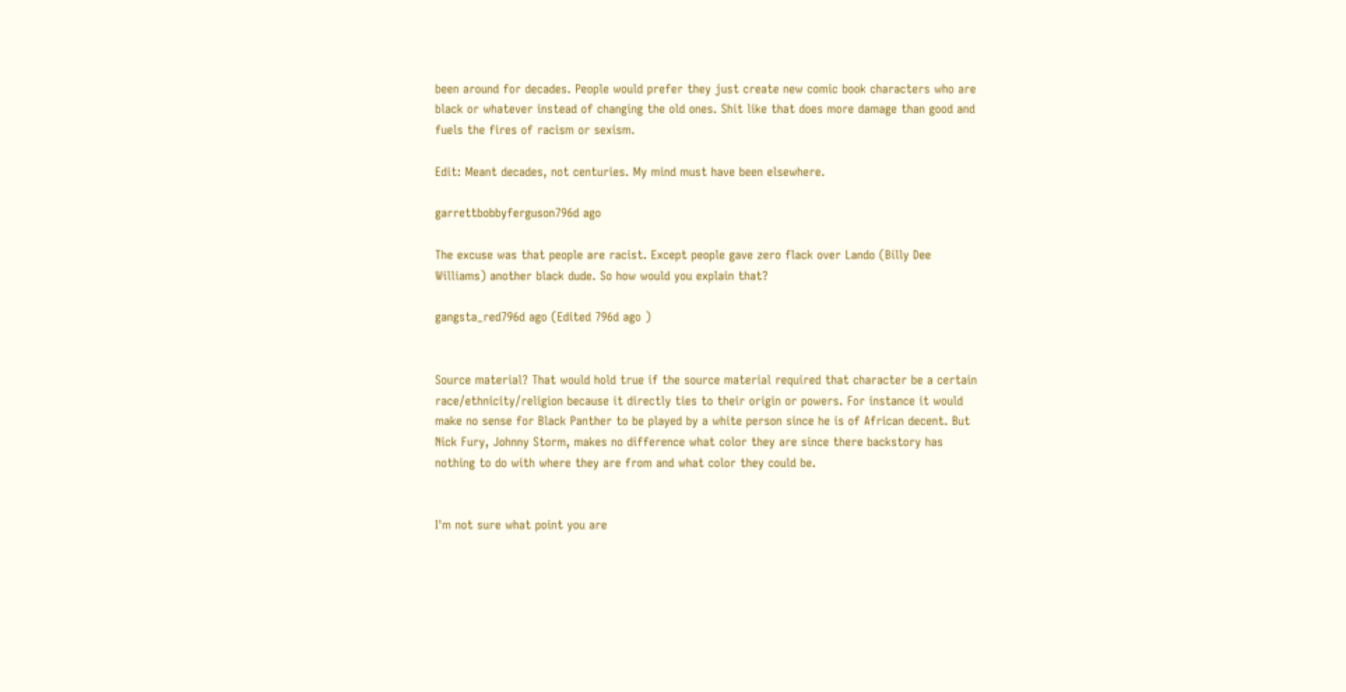been around for decades. People would prefer they just create new comic book characters who are black or whatever instead of changing the old ones. Shit like that does more damage than good and fuels the fires of racism or sexism.

Edit: Meant decades, not centuries. My mind must have been elsewhere.

garrettbobbyferguson796d ago

The excuse was that people are racist. Except people gave zero flack over Lando (Billy Dee Williams) another black dude. So how would you explain that?

gangsta_red796d ago (Edited 796d ago )


Source material? That would hold true if the source material required that character be a certain race/ethnicity/religion because it directly ties to their origin or powers. For instance it would make no sense for Black Panther to be played by a white person since he is of African decent. But Nick Fury, Johnny Storm, makes no difference what color they are since there backstory has nothing to do with where they are from and what color they could be.


I'm not sure what point you are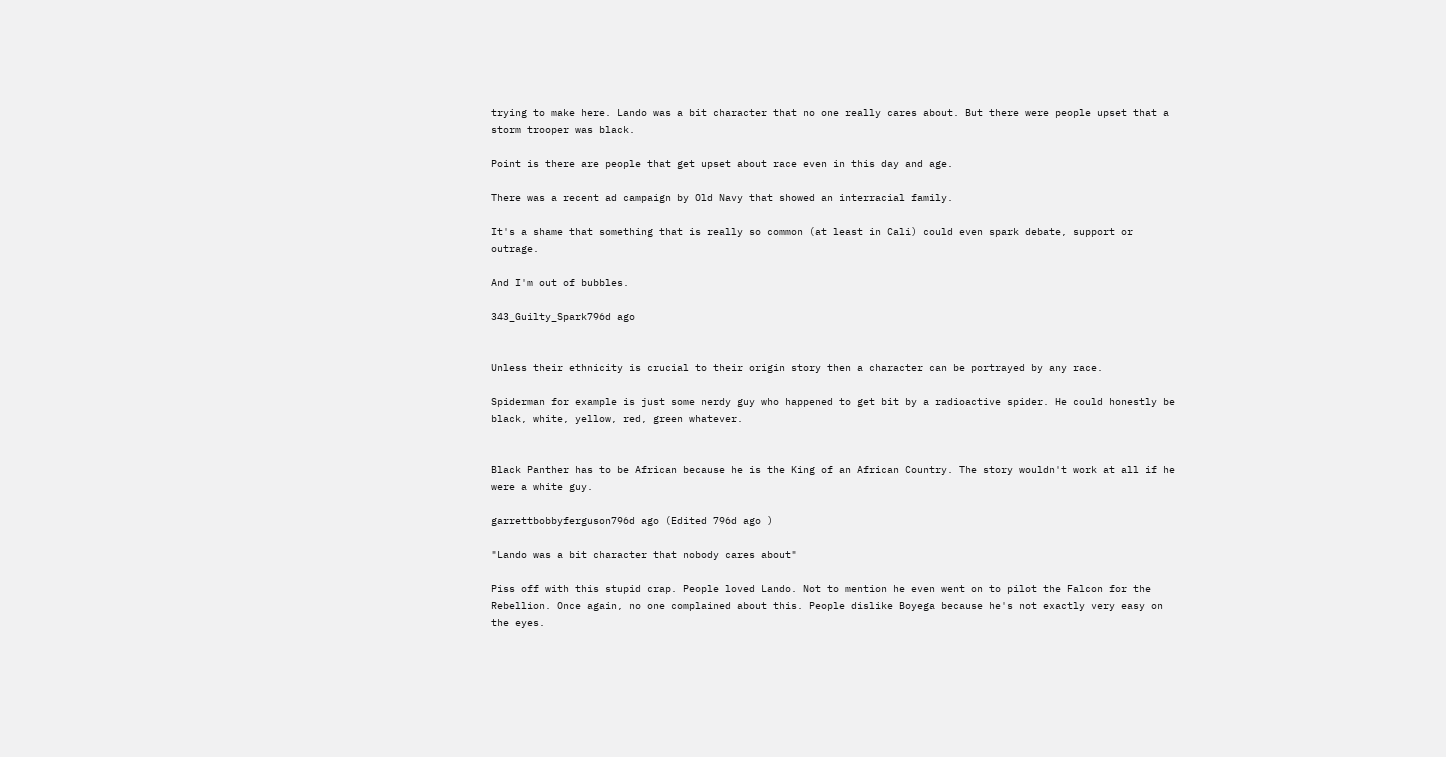trying to make here. Lando was a bit character that no one really cares about. But there were people upset that a storm trooper was black.

Point is there are people that get upset about race even in this day and age.

There was a recent ad campaign by Old Navy that showed an interracial family.

It's a shame that something that is really so common (at least in Cali) could even spark debate, support or outrage.

And I'm out of bubbles.

343_Guilty_Spark796d ago


Unless their ethnicity is crucial to their origin story then a character can be portrayed by any race.

Spiderman for example is just some nerdy guy who happened to get bit by a radioactive spider. He could honestly be black, white, yellow, red, green whatever.


Black Panther has to be African because he is the King of an African Country. The story wouldn't work at all if he were a white guy.

garrettbobbyferguson796d ago (Edited 796d ago )

"Lando was a bit character that nobody cares about"

Piss off with this stupid crap. People loved Lando. Not to mention he even went on to pilot the Falcon for the Rebellion. Once again, no one complained about this. People dislike Boyega because he's not exactly very easy on the eyes.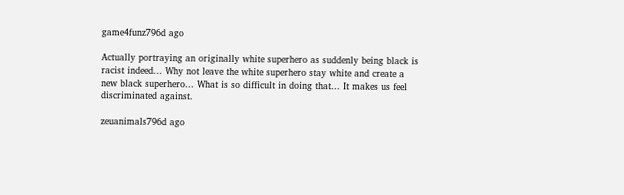game4funz796d ago

Actually portraying an originally white superhero as suddenly being black is racist indeed... Why not leave the white superhero stay white and create a new black superhero... What is so difficult in doing that... It makes us feel discriminated against.

zeuanimals796d ago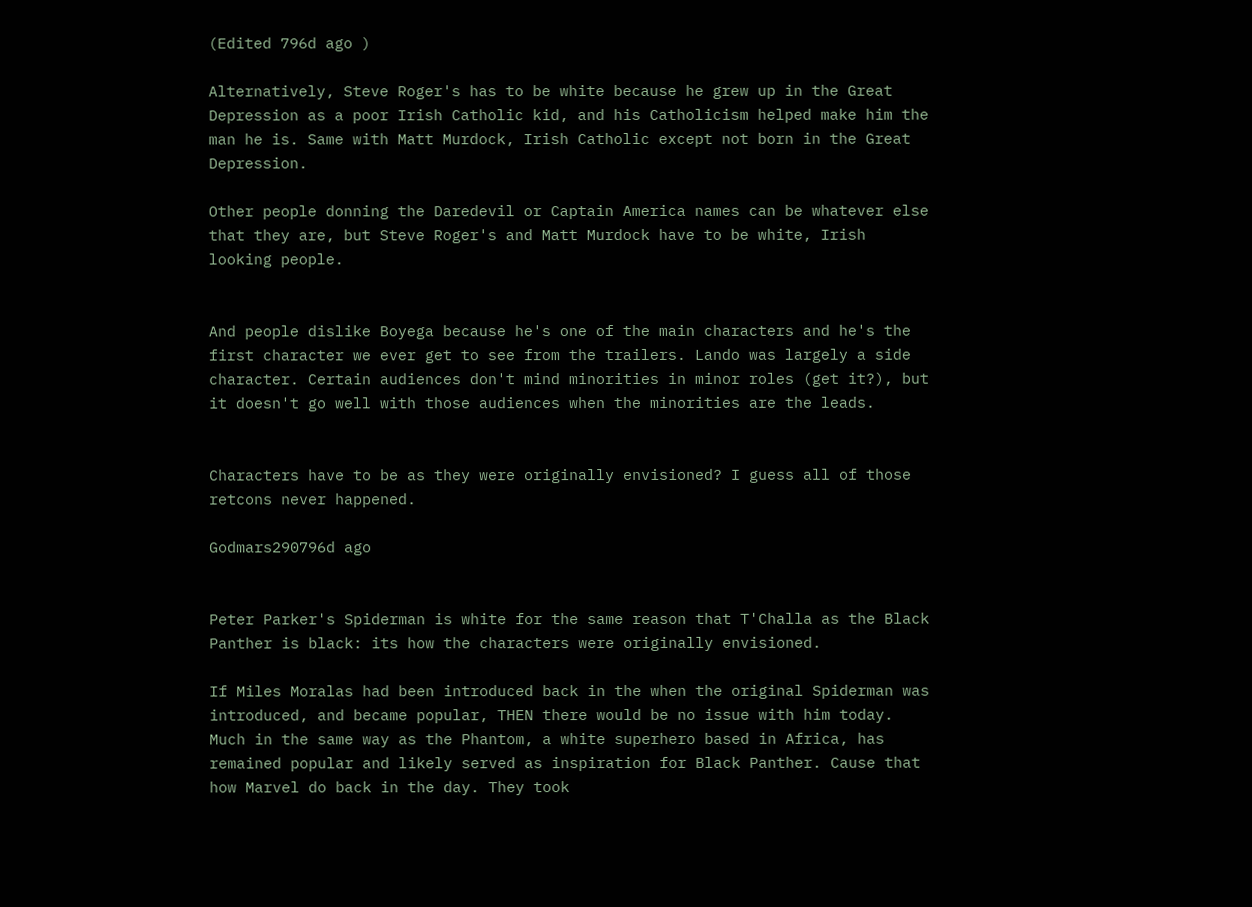(Edited 796d ago )

Alternatively, Steve Roger's has to be white because he grew up in the Great Depression as a poor Irish Catholic kid, and his Catholicism helped make him the man he is. Same with Matt Murdock, Irish Catholic except not born in the Great Depression.

Other people donning the Daredevil or Captain America names can be whatever else that they are, but Steve Roger's and Matt Murdock have to be white, Irish looking people.


And people dislike Boyega because he's one of the main characters and he's the first character we ever get to see from the trailers. Lando was largely a side character. Certain audiences don't mind minorities in minor roles (get it?), but it doesn't go well with those audiences when the minorities are the leads.


Characters have to be as they were originally envisioned? I guess all of those retcons never happened.

Godmars290796d ago


Peter Parker's Spiderman is white for the same reason that T'Challa as the Black Panther is black: its how the characters were originally envisioned.

If Miles Moralas had been introduced back in the when the original Spiderman was introduced, and became popular, THEN there would be no issue with him today. Much in the same way as the Phantom, a white superhero based in Africa, has remained popular and likely served as inspiration for Black Panther. Cause that how Marvel do back in the day. They took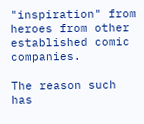"inspiration" from heroes from other established comic companies.

The reason such has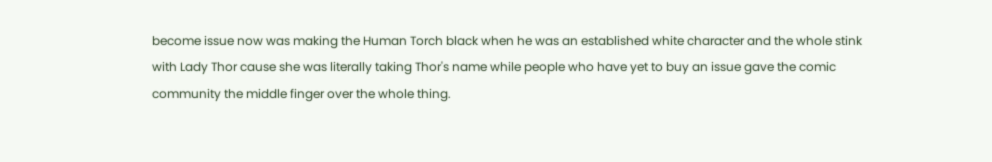become issue now was making the Human Torch black when he was an established white character and the whole stink with Lady Thor cause she was literally taking Thor's name while people who have yet to buy an issue gave the comic community the middle finger over the whole thing.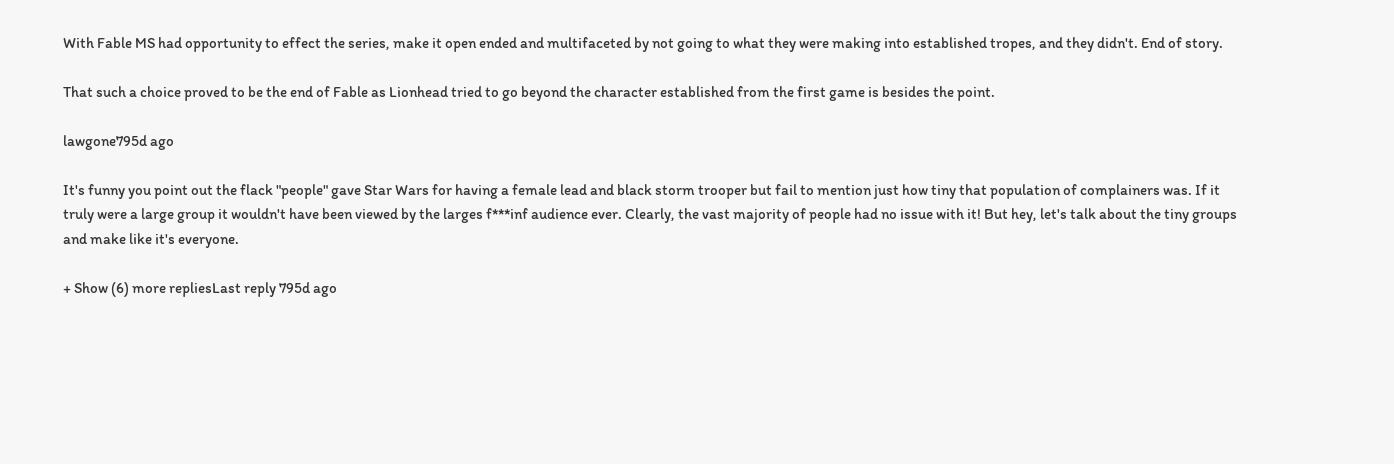With Fable MS had opportunity to effect the series, make it open ended and multifaceted by not going to what they were making into established tropes, and they didn't. End of story.

That such a choice proved to be the end of Fable as Lionhead tried to go beyond the character established from the first game is besides the point.

lawgone795d ago

It's funny you point out the flack "people" gave Star Wars for having a female lead and black storm trooper but fail to mention just how tiny that population of complainers was. If it truly were a large group it wouldn't have been viewed by the larges f***inf audience ever. Clearly, the vast majority of people had no issue with it! But hey, let's talk about the tiny groups and make like it's everyone.

+ Show (6) more repliesLast reply 795d ago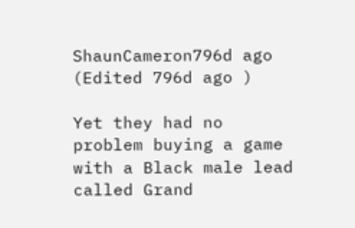ShaunCameron796d ago (Edited 796d ago )

Yet they had no problem buying a game with a Black male lead called Grand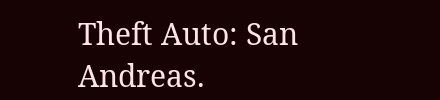Theft Auto: San Andreas.